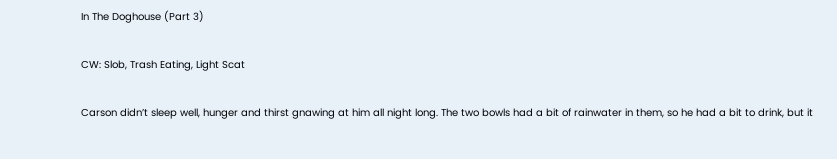In The Doghouse (Part 3)

CW: Slob, Trash Eating, Light Scat

Carson didn’t sleep well, hunger and thirst gnawing at him all night long. The two bowls had a bit of rainwater in them, so he had a bit to drink, but it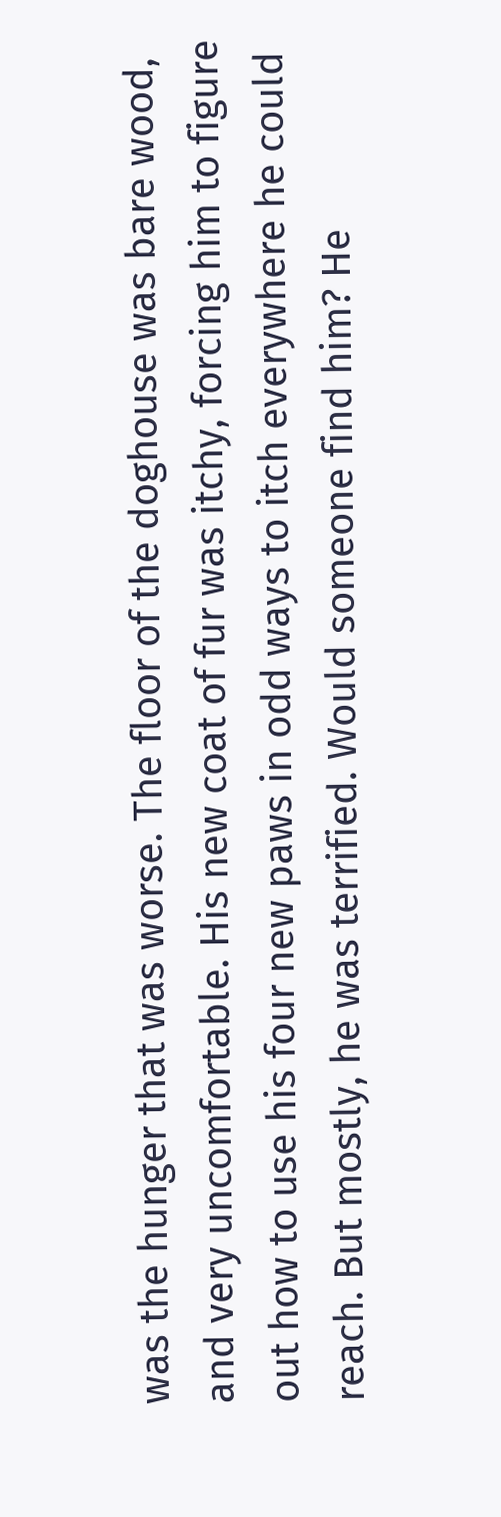was the hunger that was worse. The floor of the doghouse was bare wood, and very uncomfortable. His new coat of fur was itchy, forcing him to figure out how to use his four new paws in odd ways to itch everywhere he could reach. But mostly, he was terrified. Would someone find him? He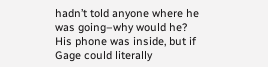hadn’t told anyone where he was going–why would he? His phone was inside, but if Gage could literally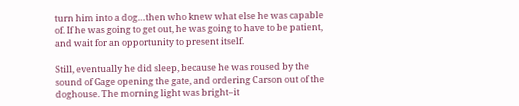turn him into a dog…then who knew what else he was capable of. If he was going to get out, he was going to have to be patient, and wait for an opportunity to present itself.

Still, eventually he did sleep, because he was roused by the sound of Gage opening the gate, and ordering Carson out of the doghouse. The morning light was bright–it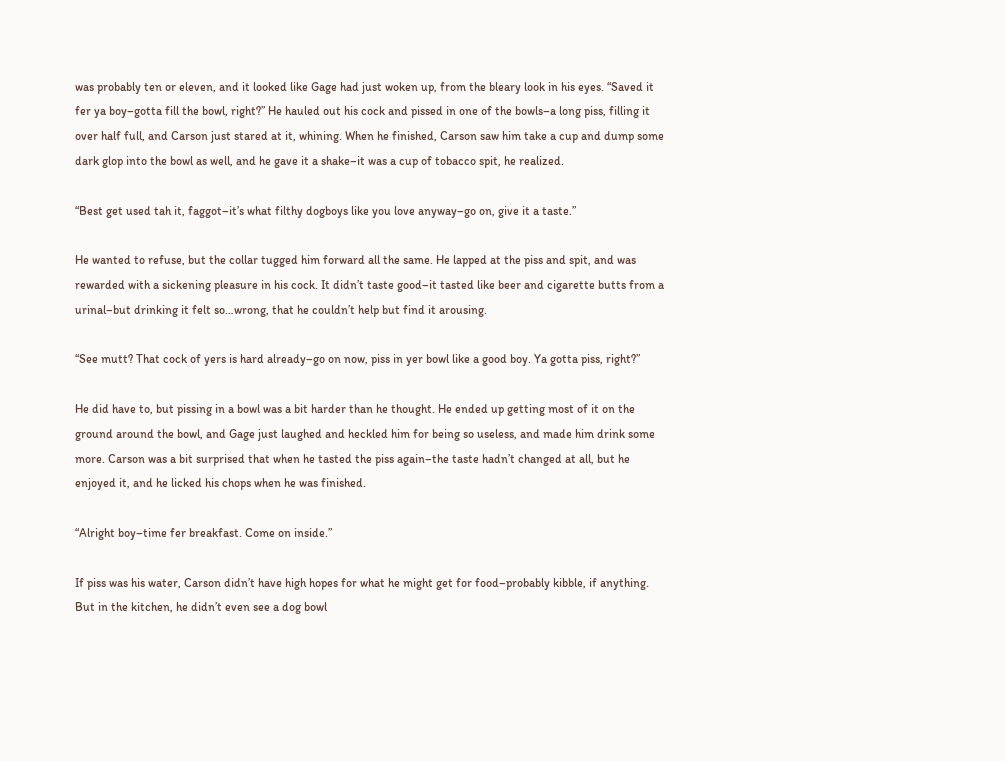was probably ten or eleven, and it looked like Gage had just woken up, from the bleary look in his eyes. “Saved it fer ya boy–gotta fill the bowl, right?” He hauled out his cock and pissed in one of the bowls–a long piss, filling it over half full, and Carson just stared at it, whining. When he finished, Carson saw him take a cup and dump some dark glop into the bowl as well, and he gave it a shake–it was a cup of tobacco spit, he realized.

“Best get used tah it, faggot–it’s what filthy dogboys like you love anyway–go on, give it a taste.”

He wanted to refuse, but the collar tugged him forward all the same. He lapped at the piss and spit, and was rewarded with a sickening pleasure in his cock. It didn’t taste good–it tasted like beer and cigarette butts from a urinal–but drinking it felt so…wrong, that he couldn’t help but find it arousing.

“See mutt? That cock of yers is hard already–go on now, piss in yer bowl like a good boy. Ya gotta piss, right?”

He did have to, but pissing in a bowl was a bit harder than he thought. He ended up getting most of it on the ground around the bowl, and Gage just laughed and heckled him for being so useless, and made him drink some more. Carson was a bit surprised that when he tasted the piss again–the taste hadn’t changed at all, but he enjoyed it, and he licked his chops when he was finished.

“Alright boy–time fer breakfast. Come on inside.”

If piss was his water, Carson didn’t have high hopes for what he might get for food–probably kibble, if anything. But in the kitchen, he didn’t even see a dog bowl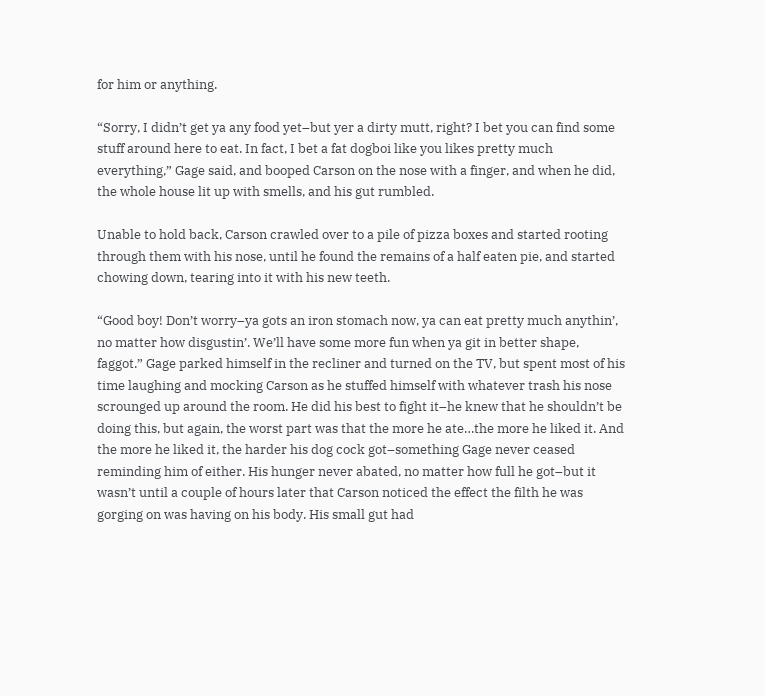for him or anything.

“Sorry, I didn’t get ya any food yet–but yer a dirty mutt, right? I bet you can find some stuff around here to eat. In fact, I bet a fat dogboi like you likes pretty much everything,” Gage said, and booped Carson on the nose with a finger, and when he did, the whole house lit up with smells, and his gut rumbled.

Unable to hold back, Carson crawled over to a pile of pizza boxes and started rooting through them with his nose, until he found the remains of a half eaten pie, and started chowing down, tearing into it with his new teeth.

“Good boy! Don’t worry–ya gots an iron stomach now, ya can eat pretty much anythin’, no matter how disgustin’. We’ll have some more fun when ya git in better shape, faggot.” Gage parked himself in the recliner and turned on the TV, but spent most of his time laughing and mocking Carson as he stuffed himself with whatever trash his nose scrounged up around the room. He did his best to fight it–he knew that he shouldn’t be doing this, but again, the worst part was that the more he ate…the more he liked it. And the more he liked it, the harder his dog cock got–something Gage never ceased reminding him of either. His hunger never abated, no matter how full he got–but it wasn’t until a couple of hours later that Carson noticed the effect the filth he was gorging on was having on his body. His small gut had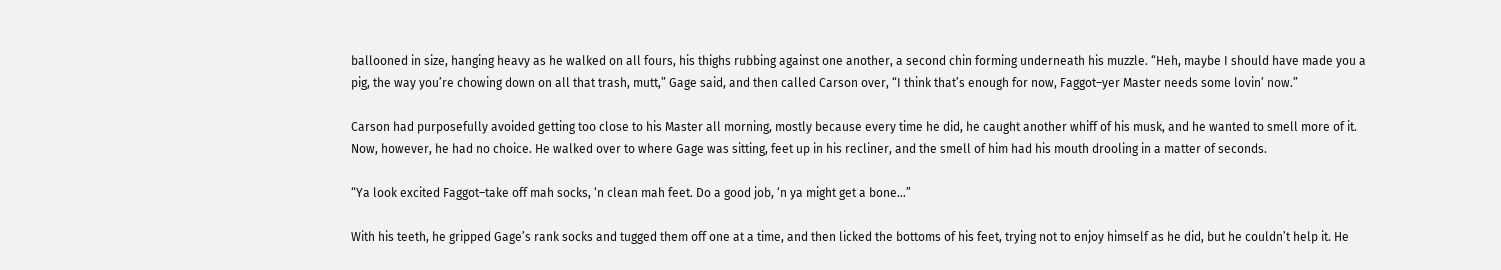ballooned in size, hanging heavy as he walked on all fours, his thighs rubbing against one another, a second chin forming underneath his muzzle. “Heh, maybe I should have made you a pig, the way you’re chowing down on all that trash, mutt,” Gage said, and then called Carson over, “I think that’s enough for now, Faggot–yer Master needs some lovin’ now.”

Carson had purposefully avoided getting too close to his Master all morning, mostly because every time he did, he caught another whiff of his musk, and he wanted to smell more of it. Now, however, he had no choice. He walked over to where Gage was sitting, feet up in his recliner, and the smell of him had his mouth drooling in a matter of seconds.

“Ya look excited Faggot–take off mah socks, ‘n clean mah feet. Do a good job, ‘n ya might get a bone…”

With his teeth, he gripped Gage’s rank socks and tugged them off one at a time, and then licked the bottoms of his feet, trying not to enjoy himself as he did, but he couldn’t help it. He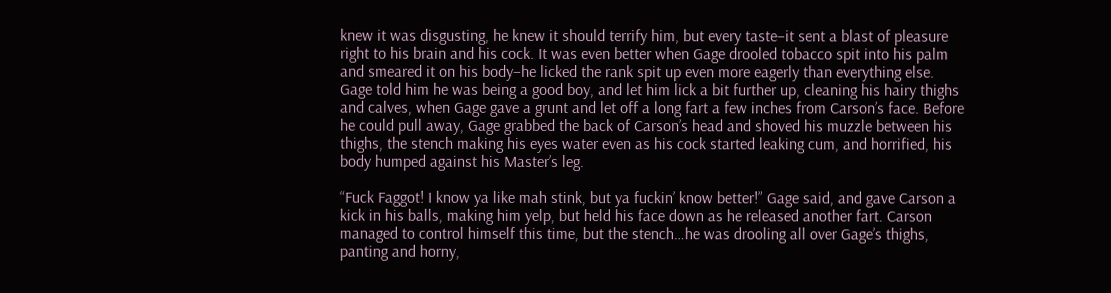knew it was disgusting, he knew it should terrify him, but every taste–it sent a blast of pleasure right to his brain and his cock. It was even better when Gage drooled tobacco spit into his palm and smeared it on his body–he licked the rank spit up even more eagerly than everything else. Gage told him he was being a good boy, and let him lick a bit further up, cleaning his hairy thighs and calves, when Gage gave a grunt and let off a long fart a few inches from Carson’s face. Before he could pull away, Gage grabbed the back of Carson’s head and shoved his muzzle between his thighs, the stench making his eyes water even as his cock started leaking cum, and horrified, his body humped against his Master’s leg.

“Fuck Faggot! I know ya like mah stink, but ya fuckin’ know better!” Gage said, and gave Carson a kick in his balls, making him yelp, but held his face down as he released another fart. Carson managed to control himself this time, but the stench…he was drooling all over Gage’s thighs, panting and horny,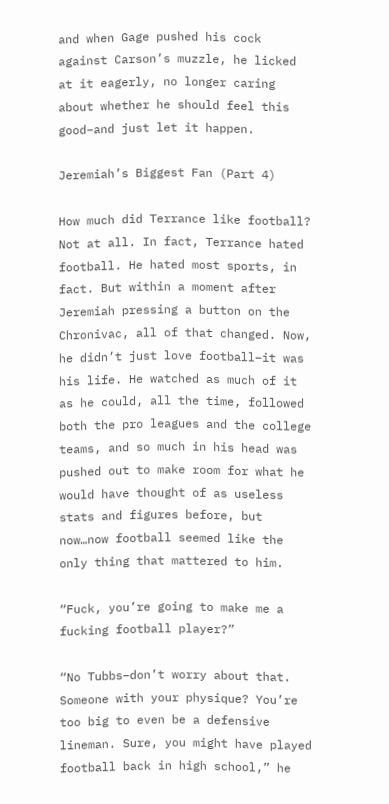and when Gage pushed his cock against Carson’s muzzle, he licked at it eagerly, no longer caring about whether he should feel this good–and just let it happen.

Jeremiah’s Biggest Fan (Part 4)

How much did Terrance like football? Not at all. In fact, Terrance hated football. He hated most sports, in fact. But within a moment after Jeremiah pressing a button on the Chronivac, all of that changed. Now, he didn’t just love football–it was his life. He watched as much of it as he could, all the time, followed both the pro leagues and the college teams, and so much in his head was pushed out to make room for what he would have thought of as useless stats and figures before, but now…now football seemed like the only thing that mattered to him.

“Fuck, you’re going to make me a fucking football player?”

“No Tubbs–don’t worry about that. Someone with your physique? You’re too big to even be a defensive lineman. Sure, you might have played football back in high school,” he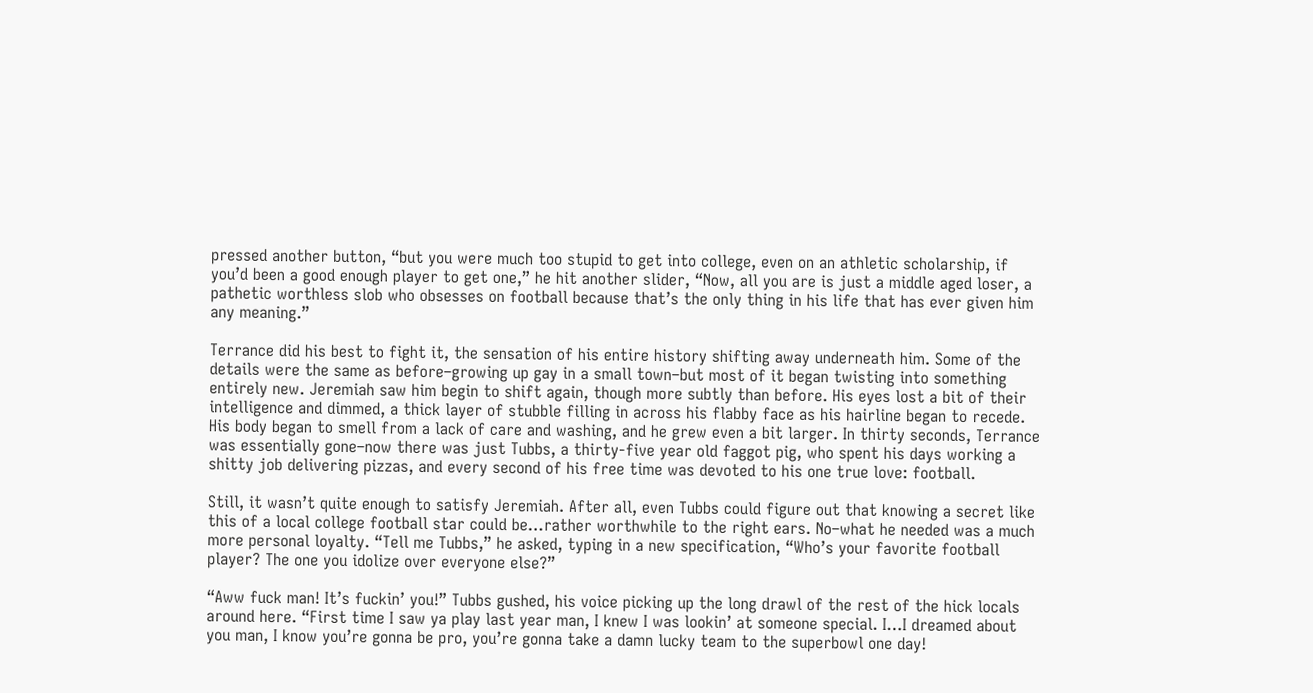pressed another button, “but you were much too stupid to get into college, even on an athletic scholarship, if you’d been a good enough player to get one,” he hit another slider, “Now, all you are is just a middle aged loser, a pathetic worthless slob who obsesses on football because that’s the only thing in his life that has ever given him any meaning.”

Terrance did his best to fight it, the sensation of his entire history shifting away underneath him. Some of the details were the same as before–growing up gay in a small town–but most of it began twisting into something entirely new. Jeremiah saw him begin to shift again, though more subtly than before. His eyes lost a bit of their intelligence and dimmed, a thick layer of stubble filling in across his flabby face as his hairline began to recede. His body began to smell from a lack of care and washing, and he grew even a bit larger. In thirty seconds, Terrance was essentially gone–now there was just Tubbs, a thirty-five year old faggot pig, who spent his days working a shitty job delivering pizzas, and every second of his free time was devoted to his one true love: football.

Still, it wasn’t quite enough to satisfy Jeremiah. After all, even Tubbs could figure out that knowing a secret like this of a local college football star could be…rather worthwhile to the right ears. No–what he needed was a much more personal loyalty. “Tell me Tubbs,” he asked, typing in a new specification, “Who’s your favorite football player? The one you idolize over everyone else?”

“Aww fuck man! It’s fuckin’ you!” Tubbs gushed, his voice picking up the long drawl of the rest of the hick locals around here. “First time I saw ya play last year man, I knew I was lookin’ at someone special. I…I dreamed about you man, I know you’re gonna be pro, you’re gonna take a damn lucky team to the superbowl one day!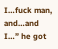I…fuck man, and…and I…” he got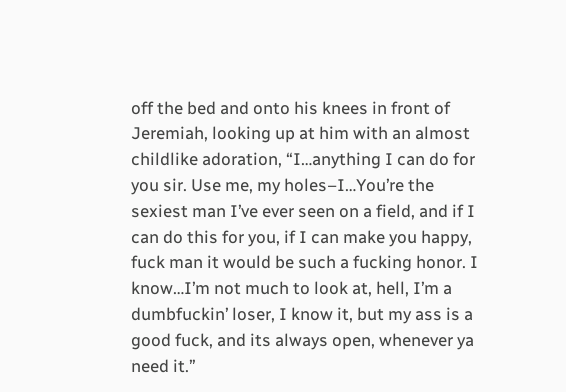off the bed and onto his knees in front of Jeremiah, looking up at him with an almost childlike adoration, “I…anything I can do for you sir. Use me, my holes–I…You’re the sexiest man I’ve ever seen on a field, and if I can do this for you, if I can make you happy, fuck man it would be such a fucking honor. I know…I’m not much to look at, hell, I’m a dumbfuckin’ loser, I know it, but my ass is a good fuck, and its always open, whenever ya need it.”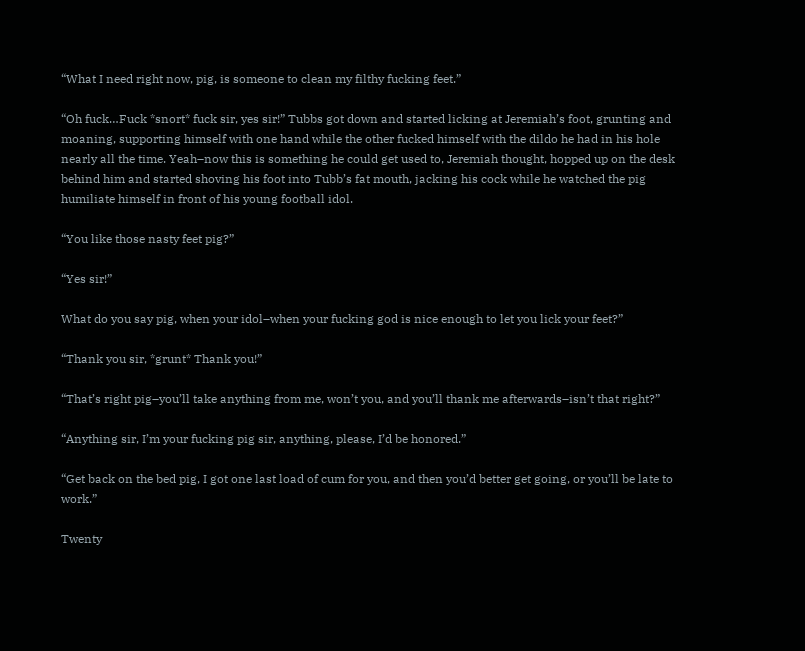“What I need right now, pig, is someone to clean my filthy fucking feet.”

“Oh fuck…Fuck *snort* fuck sir, yes sir!” Tubbs got down and started licking at Jeremiah’s foot, grunting and moaning, supporting himself with one hand while the other fucked himself with the dildo he had in his hole nearly all the time. Yeah–now this is something he could get used to, Jeremiah thought, hopped up on the desk behind him and started shoving his foot into Tubb’s fat mouth, jacking his cock while he watched the pig humiliate himself in front of his young football idol.

“You like those nasty feet pig?”

“Yes sir!”

What do you say pig, when your idol–when your fucking god is nice enough to let you lick your feet?”

“Thank you sir, *grunt* Thank you!”

“That’s right pig–you’ll take anything from me, won’t you, and you’ll thank me afterwards–isn’t that right?”

“Anything sir, I’m your fucking pig sir, anything, please, I’d be honored.”

“Get back on the bed pig, I got one last load of cum for you, and then you’d better get going, or you’ll be late to work.”

Twenty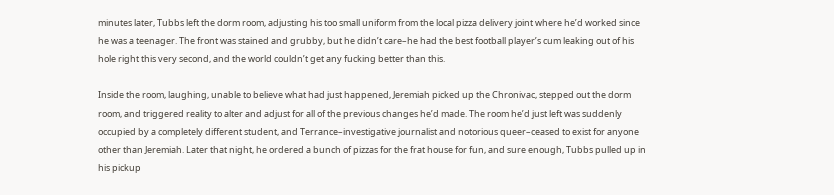minutes later, Tubbs left the dorm room, adjusting his too small uniform from the local pizza delivery joint where he’d worked since he was a teenager. The front was stained and grubby, but he didn’t care–he had the best football player’s cum leaking out of his hole right this very second, and the world couldn’t get any fucking better than this.

Inside the room, laughing, unable to believe what had just happened, Jeremiah picked up the Chronivac, stepped out the dorm room, and triggered reality to alter and adjust for all of the previous changes he’d made. The room he’d just left was suddenly occupied by a completely different student, and Terrance–investigative journalist and notorious queer–ceased to exist for anyone other than Jeremiah. Later that night, he ordered a bunch of pizzas for the frat house for fun, and sure enough, Tubbs pulled up in his pickup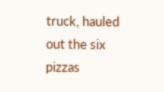truck, hauled out the six pizzas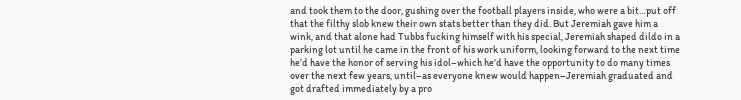and took them to the door, gushing over the football players inside, who were a bit…put off that the filthy slob knew their own stats better than they did. But Jeremiah gave him a wink, and that alone had Tubbs fucking himself with his special, Jeremiah shaped dildo in a parking lot until he came in the front of his work uniform, looking forward to the next time he’d have the honor of serving his idol–which he’d have the opportunity to do many times over the next few years, until–as everyone knew would happen–Jeremiah graduated and got drafted immediately by a pro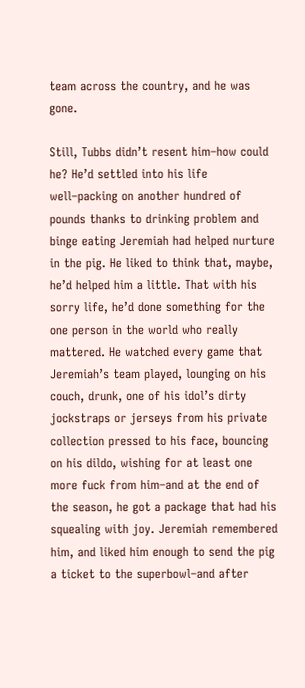team across the country, and he was gone.

Still, Tubbs didn’t resent him–how could he? He’d settled into his life well–packing on another hundred of pounds thanks to drinking problem and binge eating Jeremiah had helped nurture in the pig. He liked to think that, maybe, he’d helped him a little. That with his sorry life, he’d done something for the one person in the world who really mattered. He watched every game that Jeremiah’s team played, lounging on his couch, drunk, one of his idol’s dirty jockstraps or jerseys from his private collection pressed to his face, bouncing on his dildo, wishing for at least one more fuck from him–and at the end of the season, he got a package that had his squealing with joy. Jeremiah remembered him, and liked him enough to send the pig a ticket to the superbowl–and after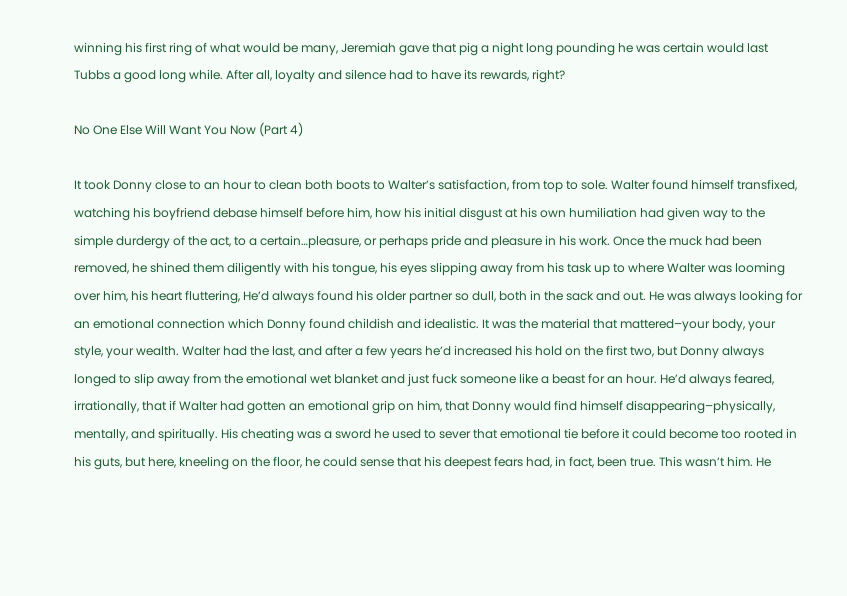winning his first ring of what would be many, Jeremiah gave that pig a night long pounding he was certain would last Tubbs a good long while. After all, loyalty and silence had to have its rewards, right?

No One Else Will Want You Now (Part 4)

It took Donny close to an hour to clean both boots to Walter’s satisfaction, from top to sole. Walter found himself transfixed, watching his boyfriend debase himself before him, how his initial disgust at his own humiliation had given way to the simple durdergy of the act, to a certain…pleasure, or perhaps pride and pleasure in his work. Once the muck had been removed, he shined them diligently with his tongue, his eyes slipping away from his task up to where Walter was looming over him, his heart fluttering, He’d always found his older partner so dull, both in the sack and out. He was always looking for an emotional connection which Donny found childish and idealistic. It was the material that mattered–your body, your style, your wealth. Walter had the last, and after a few years he’d increased his hold on the first two, but Donny always longed to slip away from the emotional wet blanket and just fuck someone like a beast for an hour. He’d always feared, irrationally, that if Walter had gotten an emotional grip on him, that Donny would find himself disappearing–physically, mentally, and spiritually. His cheating was a sword he used to sever that emotional tie before it could become too rooted in his guts, but here, kneeling on the floor, he could sense that his deepest fears had, in fact, been true. This wasn’t him. He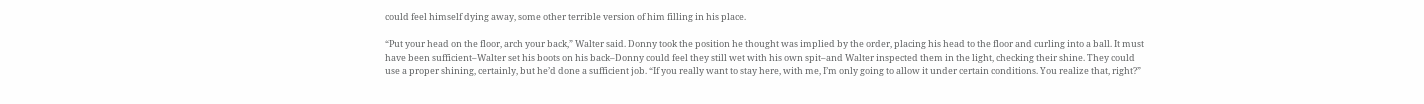could feel himself dying away, some other terrible version of him filling in his place.

“Put your head on the floor, arch your back,” Walter said. Donny took the position he thought was implied by the order, placing his head to the floor and curling into a ball. It must have been sufficient–Walter set his boots on his back–Donny could feel they still wet with his own spit–and Walter inspected them in the light, checking their shine. They could use a proper shining, certainly, but he’d done a sufficient job. “If you really want to stay here, with me, I’m only going to allow it under certain conditions. You realize that, right?”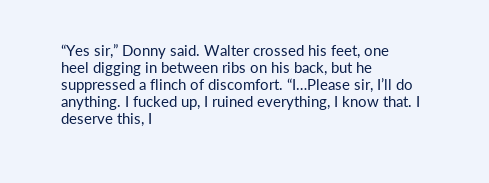“Yes sir,” Donny said. Walter crossed his feet, one heel digging in between ribs on his back, but he suppressed a flinch of discomfort. “I…Please sir, I’ll do anything. I fucked up, I ruined everything, I know that. I deserve this, I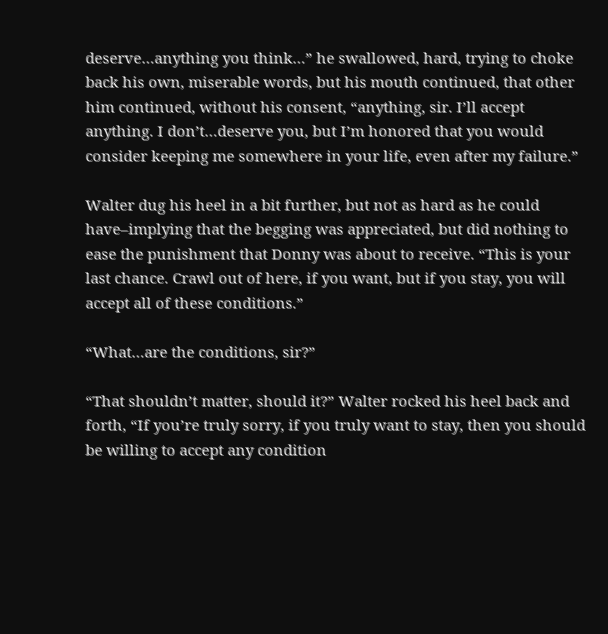deserve…anything you think…” he swallowed, hard, trying to choke back his own, miserable words, but his mouth continued, that other him continued, without his consent, “anything, sir. I’ll accept anything. I don’t…deserve you, but I’m honored that you would consider keeping me somewhere in your life, even after my failure.”

Walter dug his heel in a bit further, but not as hard as he could have–implying that the begging was appreciated, but did nothing to ease the punishment that Donny was about to receive. “This is your last chance. Crawl out of here, if you want, but if you stay, you will accept all of these conditions.”

“What…are the conditions, sir?”

“That shouldn’t matter, should it?” Walter rocked his heel back and forth, “If you’re truly sorry, if you truly want to stay, then you should be willing to accept any condition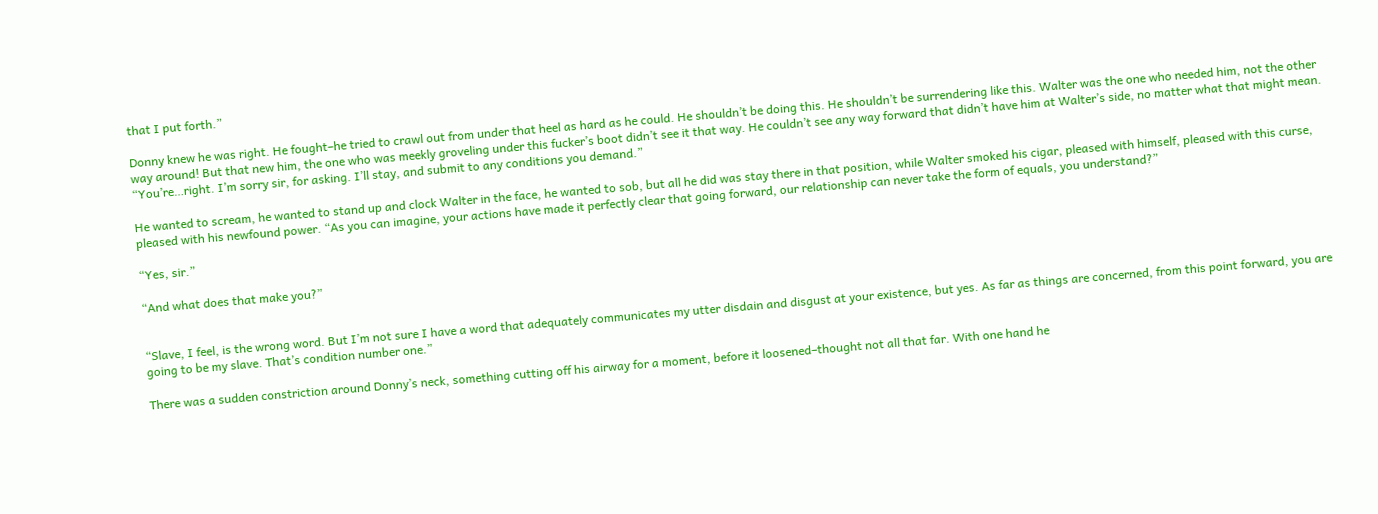that I put forth.”

Donny knew he was right. He fought–he tried to crawl out from under that heel as hard as he could. He shouldn’t be doing this. He shouldn’t be surrendering like this. Walter was the one who needed him, not the other way around! But that new him, the one who was meekly groveling under this fucker’s boot didn’t see it that way. He couldn’t see any way forward that didn’t have him at Walter’s side, no matter what that might mean. “You’re…right. I’m sorry sir, for asking. I’ll stay, and submit to any conditions you demand.”

He wanted to scream, he wanted to stand up and clock Walter in the face, he wanted to sob, but all he did was stay there in that position, while Walter smoked his cigar, pleased with himself, pleased with this curse, pleased with his newfound power. “As you can imagine, your actions have made it perfectly clear that going forward, our relationship can never take the form of equals, you understand?”

“Yes, sir.”

“And what does that make you?”


“Slave, I feel, is the wrong word. But I’m not sure I have a word that adequately communicates my utter disdain and disgust at your existence, but yes. As far as things are concerned, from this point forward, you are going to be my slave. That’s condition number one.”

There was a sudden constriction around Donny’s neck, something cutting off his airway for a moment, before it loosened–thought not all that far. With one hand he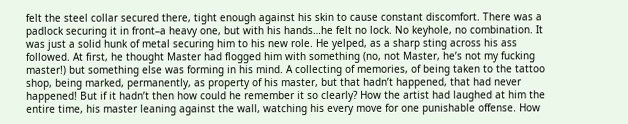felt the steel collar secured there, tight enough against his skin to cause constant discomfort. There was a padlock securing it in front–a heavy one, but with his hands…he felt no lock. No keyhole, no combination. It was just a solid hunk of metal securing him to his new role. He yelped, as a sharp sting across his ass followed. At first, he thought Master had flogged him with something (no, not Master, he’s not my fucking master!) but something else was forming in his mind. A collecting of memories, of being taken to the tattoo shop, being marked, permanently, as property of his master, but that hadn’t happened, that had never happened! But if it hadn’t then how could he remember it so clearly? How the artist had laughed at him the entire time, his master leaning against the wall, watching his every move for one punishable offense. How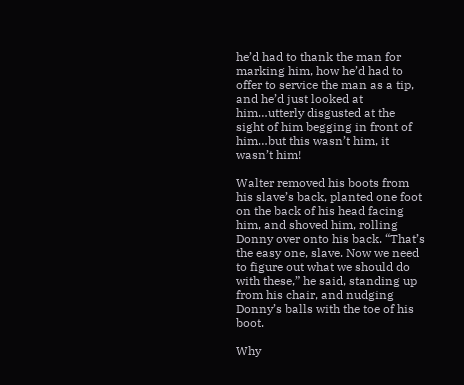he’d had to thank the man for marking him, how he’d had to offer to service the man as a tip, and he’d just looked at him…utterly disgusted at the sight of him begging in front of him…but this wasn’t him, it wasn’t him!

Walter removed his boots from his slave’s back, planted one foot on the back of his head facing him, and shoved him, rolling Donny over onto his back. “That’s the easy one, slave. Now we need to figure out what we should do with these,” he said, standing up from his chair, and nudging Donny’s balls with the toe of his boot.

Why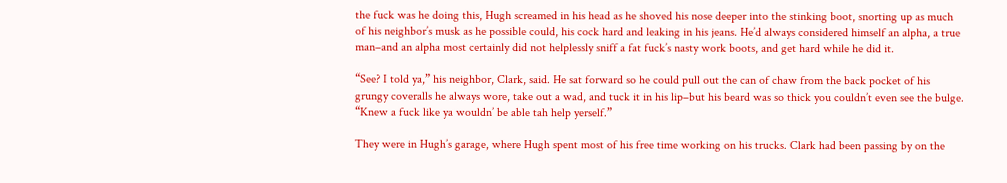the fuck was he doing this, Hugh screamed in his head as he shoved his nose deeper into the stinking boot, snorting up as much of his neighbor’s musk as he possible could, his cock hard and leaking in his jeans. He’d always considered himself an alpha, a true man–and an alpha most certainly did not helplessly sniff a fat fuck’s nasty work boots, and get hard while he did it.

“See? I told ya,” his neighbor, Clark, said. He sat forward so he could pull out the can of chaw from the back pocket of his grungy coveralls he always wore, take out a wad, and tuck it in his lip–but his beard was so thick you couldn’t even see the bulge. “Knew a fuck like ya wouldn’ be able tah help yerself.”

They were in Hugh’s garage, where Hugh spent most of his free time working on his trucks. Clark had been passing by on the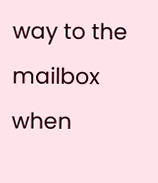way to the mailbox when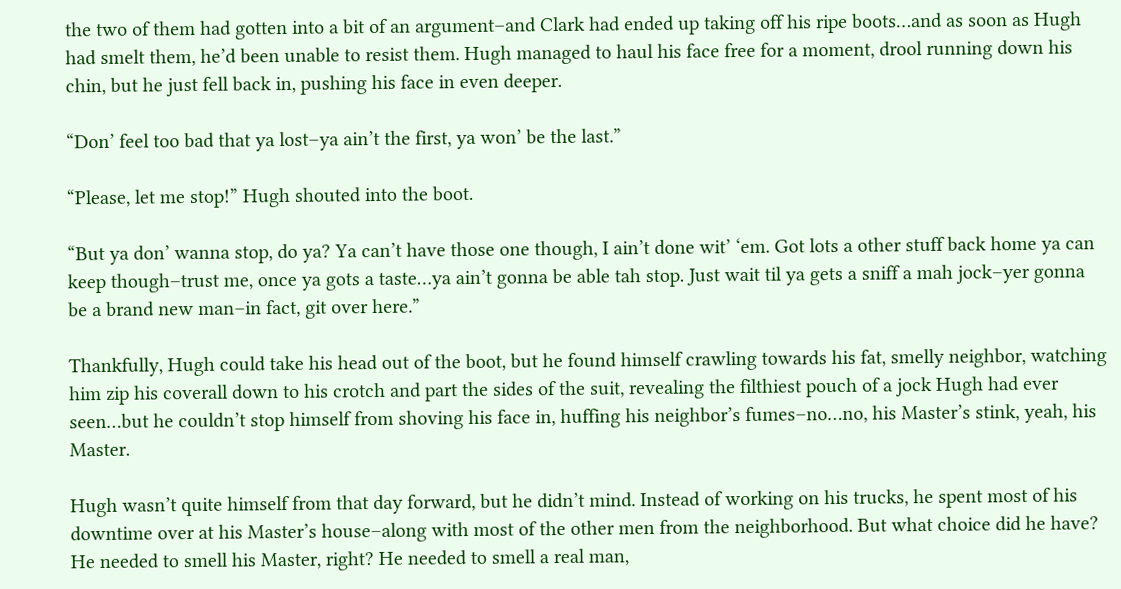the two of them had gotten into a bit of an argument–and Clark had ended up taking off his ripe boots…and as soon as Hugh had smelt them, he’d been unable to resist them. Hugh managed to haul his face free for a moment, drool running down his chin, but he just fell back in, pushing his face in even deeper.

“Don’ feel too bad that ya lost–ya ain’t the first, ya won’ be the last.”

“Please, let me stop!” Hugh shouted into the boot.

“But ya don’ wanna stop, do ya? Ya can’t have those one though, I ain’t done wit’ ‘em. Got lots a other stuff back home ya can keep though–trust me, once ya gots a taste…ya ain’t gonna be able tah stop. Just wait til ya gets a sniff a mah jock–yer gonna be a brand new man–in fact, git over here.”

Thankfully, Hugh could take his head out of the boot, but he found himself crawling towards his fat, smelly neighbor, watching him zip his coverall down to his crotch and part the sides of the suit, revealing the filthiest pouch of a jock Hugh had ever seen…but he couldn’t stop himself from shoving his face in, huffing his neighbor’s fumes–no…no, his Master’s stink, yeah, his Master.

Hugh wasn’t quite himself from that day forward, but he didn’t mind. Instead of working on his trucks, he spent most of his downtime over at his Master’s house–along with most of the other men from the neighborhood. But what choice did he have? He needed to smell his Master, right? He needed to smell a real man,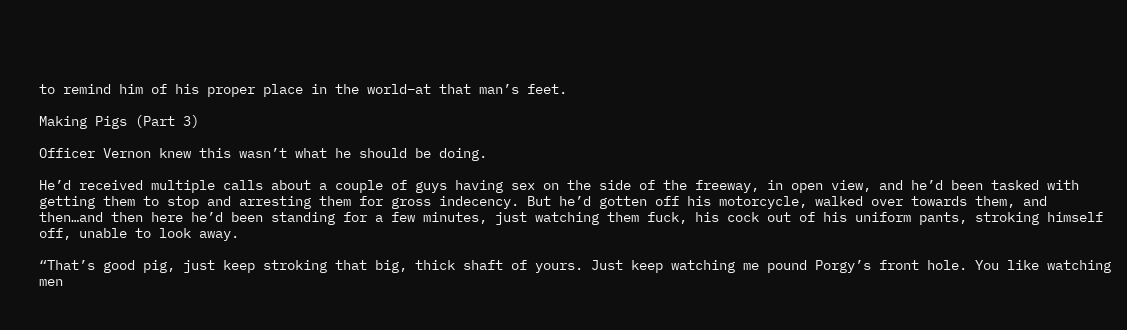to remind him of his proper place in the world–at that man’s feet.

Making Pigs (Part 3)

Officer Vernon knew this wasn’t what he should be doing.

He’d received multiple calls about a couple of guys having sex on the side of the freeway, in open view, and he’d been tasked with getting them to stop and arresting them for gross indecency. But he’d gotten off his motorcycle, walked over towards them, and then…and then here he’d been standing for a few minutes, just watching them fuck, his cock out of his uniform pants, stroking himself off, unable to look away.

“That’s good pig, just keep stroking that big, thick shaft of yours. Just keep watching me pound Porgy’s front hole. You like watching men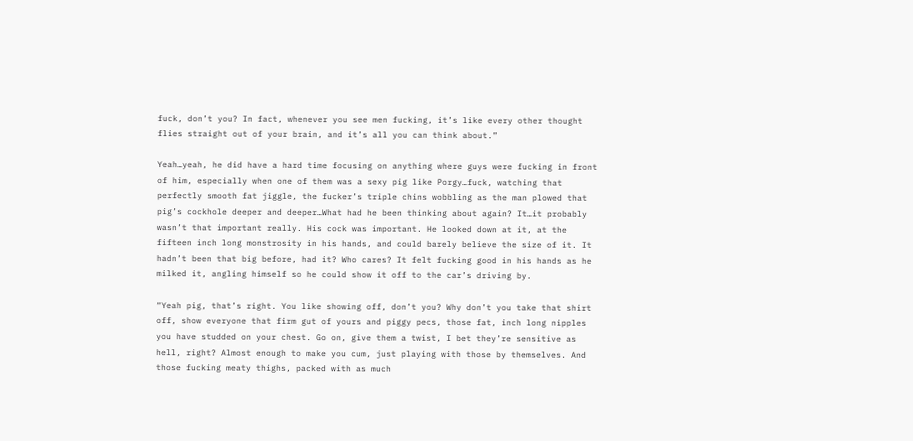fuck, don’t you? In fact, whenever you see men fucking, it’s like every other thought flies straight out of your brain, and it’s all you can think about.”

Yeah…yeah, he did have a hard time focusing on anything where guys were fucking in front of him, especially when one of them was a sexy pig like Porgy…fuck, watching that perfectly smooth fat jiggle, the fucker’s triple chins wobbling as the man plowed that pig’s cockhole deeper and deeper…What had he been thinking about again? It…it probably wasn’t that important really. His cock was important. He looked down at it, at the fifteen inch long monstrosity in his hands, and could barely believe the size of it. It hadn’t been that big before, had it? Who cares? It felt fucking good in his hands as he milked it, angling himself so he could show it off to the car’s driving by.

“Yeah pig, that’s right. You like showing off, don’t you? Why don’t you take that shirt off, show everyone that firm gut of yours and piggy pecs, those fat, inch long nipples you have studded on your chest. Go on, give them a twist, I bet they’re sensitive as hell, right? Almost enough to make you cum, just playing with those by themselves. And those fucking meaty thighs, packed with as much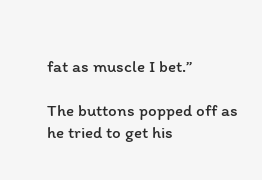fat as muscle I bet.”

The buttons popped off as he tried to get his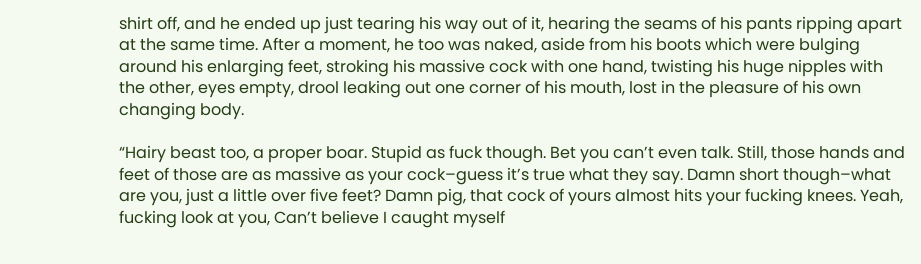shirt off, and he ended up just tearing his way out of it, hearing the seams of his pants ripping apart at the same time. After a moment, he too was naked, aside from his boots which were bulging around his enlarging feet, stroking his massive cock with one hand, twisting his huge nipples with the other, eyes empty, drool leaking out one corner of his mouth, lost in the pleasure of his own changing body.

“Hairy beast too, a proper boar. Stupid as fuck though. Bet you can’t even talk. Still, those hands and feet of those are as massive as your cock–guess it’s true what they say. Damn short though–what are you, just a little over five feet? Damn pig, that cock of yours almost hits your fucking knees. Yeah, fucking look at you, Can’t believe I caught myself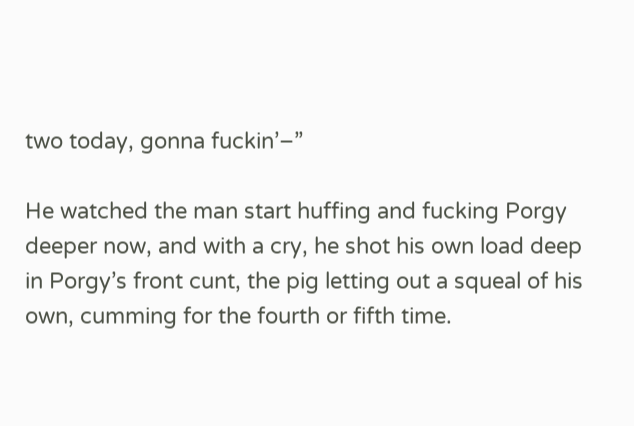two today, gonna fuckin’–”

He watched the man start huffing and fucking Porgy deeper now, and with a cry, he shot his own load deep in Porgy’s front cunt, the pig letting out a squeal of his own, cumming for the fourth or fifth time.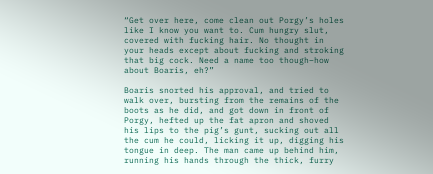“Get over here, come clean out Porgy’s holes like I know you want to. Cum hungry slut, covered with fucking hair. No thought in your heads except about fucking and stroking that big cock. Need a name too though–how about Boaris, eh?”

Boaris snorted his approval, and tried to walk over, bursting from the remains of the boots as he did, and got down in front of Porgy, hefted up the fat apron and shoved his lips to the pig’s gunt, sucking out all the cum he could, licking it up, digging his tongue in deep. The man came up behind him, running his hands through the thick, furry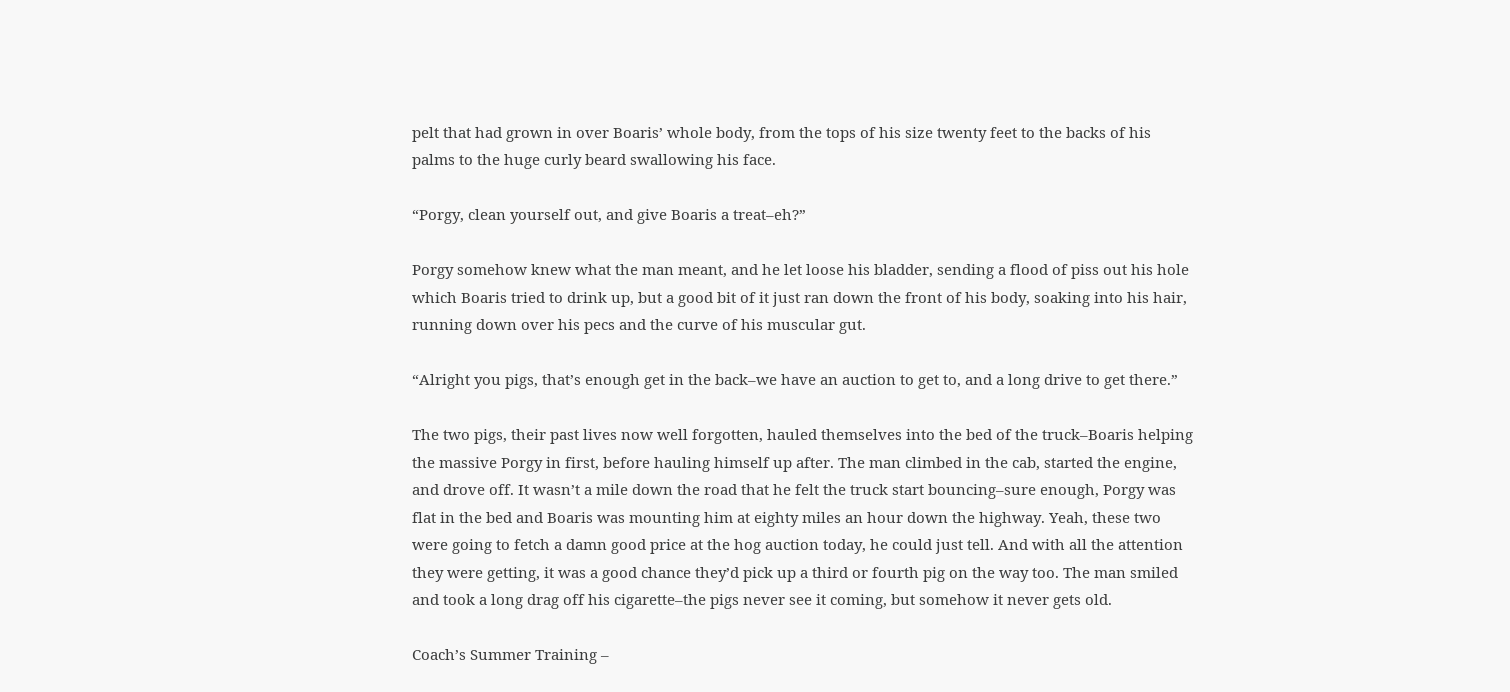pelt that had grown in over Boaris’ whole body, from the tops of his size twenty feet to the backs of his palms to the huge curly beard swallowing his face.

“Porgy, clean yourself out, and give Boaris a treat–eh?”

Porgy somehow knew what the man meant, and he let loose his bladder, sending a flood of piss out his hole which Boaris tried to drink up, but a good bit of it just ran down the front of his body, soaking into his hair, running down over his pecs and the curve of his muscular gut.

“Alright you pigs, that’s enough get in the back–we have an auction to get to, and a long drive to get there.”

The two pigs, their past lives now well forgotten, hauled themselves into the bed of the truck–Boaris helping the massive Porgy in first, before hauling himself up after. The man climbed in the cab, started the engine, and drove off. It wasn’t a mile down the road that he felt the truck start bouncing–sure enough, Porgy was flat in the bed and Boaris was mounting him at eighty miles an hour down the highway. Yeah, these two were going to fetch a damn good price at the hog auction today, he could just tell. And with all the attention they were getting, it was a good chance they’d pick up a third or fourth pig on the way too. The man smiled and took a long drag off his cigarette–the pigs never see it coming, but somehow it never gets old.

Coach’s Summer Training –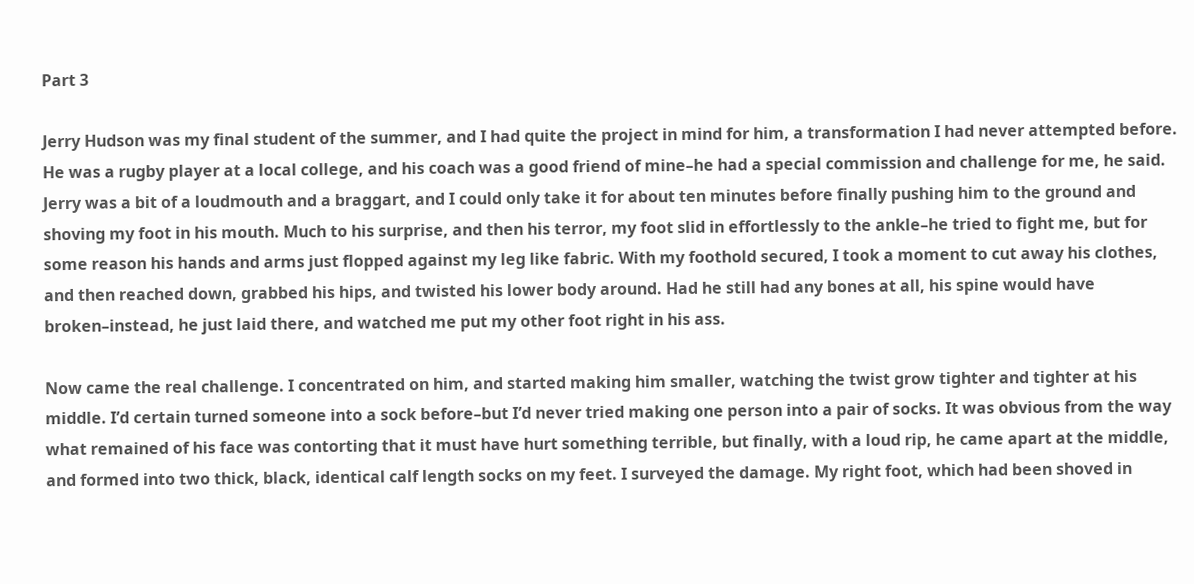Part 3

Jerry Hudson was my final student of the summer, and I had quite the project in mind for him, a transformation I had never attempted before. He was a rugby player at a local college, and his coach was a good friend of mine–he had a special commission and challenge for me, he said. Jerry was a bit of a loudmouth and a braggart, and I could only take it for about ten minutes before finally pushing him to the ground and shoving my foot in his mouth. Much to his surprise, and then his terror, my foot slid in effortlessly to the ankle–he tried to fight me, but for some reason his hands and arms just flopped against my leg like fabric. With my foothold secured, I took a moment to cut away his clothes, and then reached down, grabbed his hips, and twisted his lower body around. Had he still had any bones at all, his spine would have broken–instead, he just laid there, and watched me put my other foot right in his ass.

Now came the real challenge. I concentrated on him, and started making him smaller, watching the twist grow tighter and tighter at his middle. I’d certain turned someone into a sock before–but I’d never tried making one person into a pair of socks. It was obvious from the way what remained of his face was contorting that it must have hurt something terrible, but finally, with a loud rip, he came apart at the middle, and formed into two thick, black, identical calf length socks on my feet. I surveyed the damage. My right foot, which had been shoved in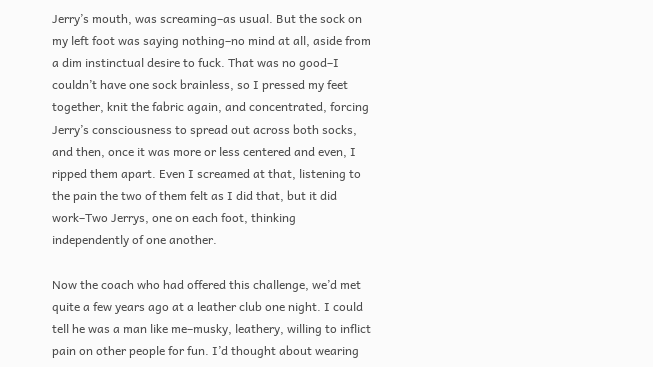Jerry’s mouth, was screaming–as usual. But the sock on my left foot was saying nothing–no mind at all, aside from a dim instinctual desire to fuck. That was no good–I couldn’t have one sock brainless, so I pressed my feet together, knit the fabric again, and concentrated, forcing Jerry’s consciousness to spread out across both socks, and then, once it was more or less centered and even, I ripped them apart. Even I screamed at that, listening to the pain the two of them felt as I did that, but it did work–Two Jerrys, one on each foot, thinking independently of one another.

Now the coach who had offered this challenge, we’d met quite a few years ago at a leather club one night. I could tell he was a man like me–musky, leathery, willing to inflict pain on other people for fun. I’d thought about wearing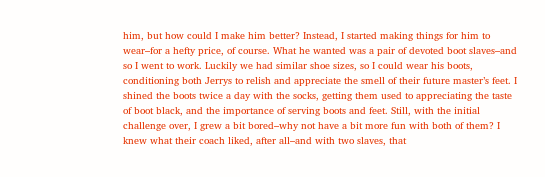him, but how could I make him better? Instead, I started making things for him to wear–for a hefty price, of course. What he wanted was a pair of devoted boot slaves–and so I went to work. Luckily we had similar shoe sizes, so I could wear his boots, conditioning both Jerrys to relish and appreciate the smell of their future master’s feet. I shined the boots twice a day with the socks, getting them used to appreciating the taste of boot black, and the importance of serving boots and feet. Still, with the initial challenge over, I grew a bit bored–why not have a bit more fun with both of them? I knew what their coach liked, after all–and with two slaves, that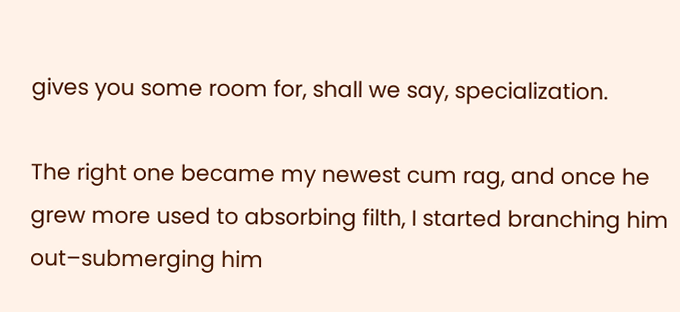gives you some room for, shall we say, specialization.

The right one became my newest cum rag, and once he grew more used to absorbing filth, I started branching him out–submerging him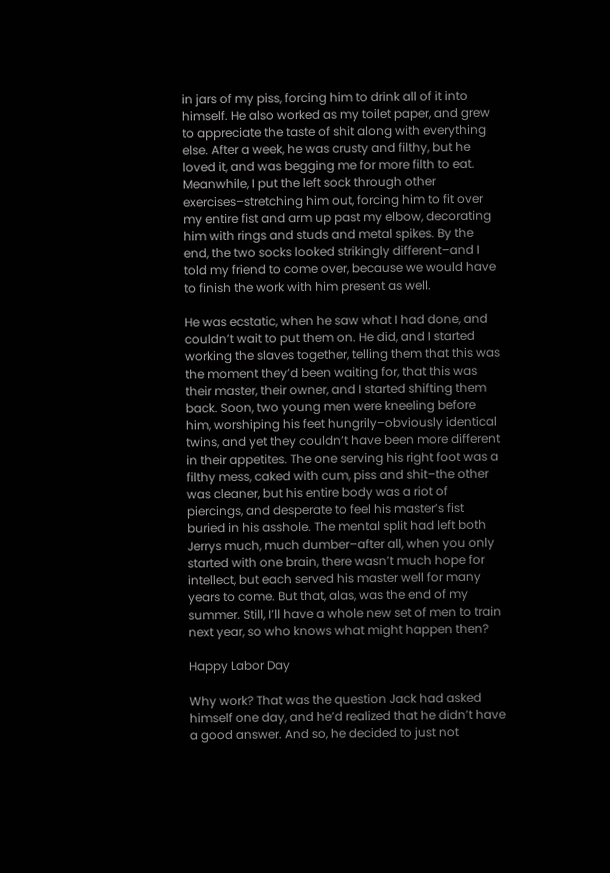in jars of my piss, forcing him to drink all of it into himself. He also worked as my toilet paper, and grew to appreciate the taste of shit along with everything else. After a week, he was crusty and filthy, but he loved it, and was begging me for more filth to eat. Meanwhile, I put the left sock through other exercises–stretching him out, forcing him to fit over my entire fist and arm up past my elbow, decorating him with rings and studs and metal spikes. By the end, the two socks looked strikingly different–and I told my friend to come over, because we would have to finish the work with him present as well.

He was ecstatic, when he saw what I had done, and couldn’t wait to put them on. He did, and I started working the slaves together, telling them that this was the moment they’d been waiting for, that this was their master, their owner, and I started shifting them back. Soon, two young men were kneeling before him, worshiping his feet hungrily–obviously identical twins, and yet they couldn’t have been more different in their appetites. The one serving his right foot was a filthy mess, caked with cum, piss and shit–the other was cleaner, but his entire body was a riot of piercings, and desperate to feel his master’s fist buried in his asshole. The mental split had left both Jerrys much, much dumber–after all, when you only started with one brain, there wasn’t much hope for intellect, but each served his master well for many years to come. But that, alas, was the end of my summer. Still, I’ll have a whole new set of men to train next year, so who knows what might happen then?

Happy Labor Day

Why work? That was the question Jack had asked himself one day, and he’d realized that he didn’t have a good answer. And so, he decided to just not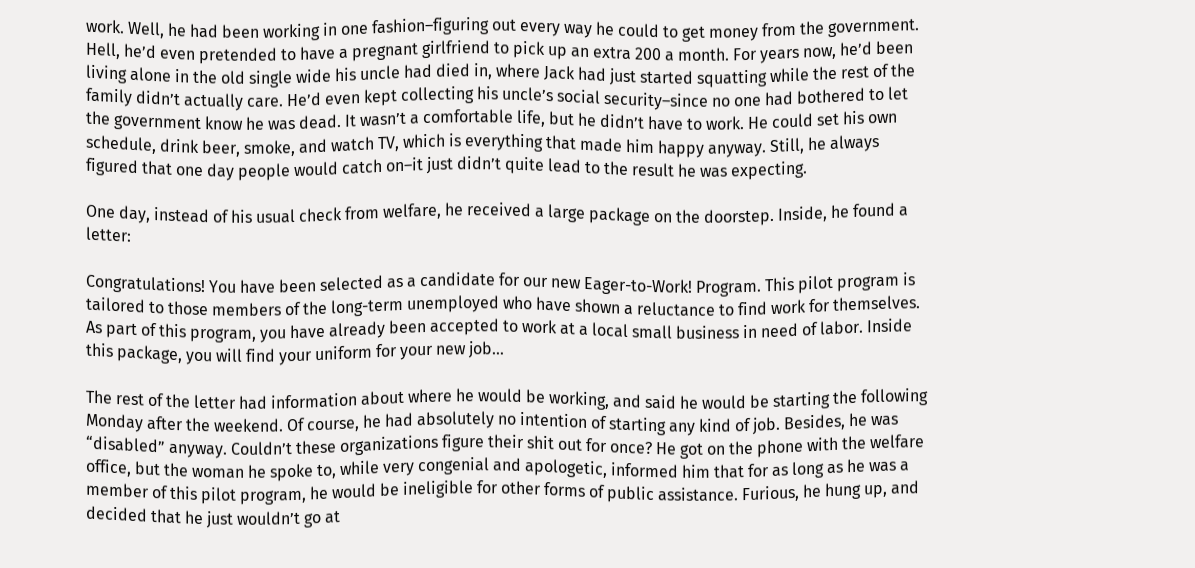work. Well, he had been working in one fashion–figuring out every way he could to get money from the government. Hell, he’d even pretended to have a pregnant girlfriend to pick up an extra 200 a month. For years now, he’d been living alone in the old single wide his uncle had died in, where Jack had just started squatting while the rest of the family didn’t actually care. He’d even kept collecting his uncle’s social security–since no one had bothered to let the government know he was dead. It wasn’t a comfortable life, but he didn’t have to work. He could set his own schedule, drink beer, smoke, and watch TV, which is everything that made him happy anyway. Still, he always figured that one day people would catch on–it just didn’t quite lead to the result he was expecting.

One day, instead of his usual check from welfare, he received a large package on the doorstep. Inside, he found a letter:

Congratulations! You have been selected as a candidate for our new Eager-to-Work! Program. This pilot program is tailored to those members of the long-term unemployed who have shown a reluctance to find work for themselves. As part of this program, you have already been accepted to work at a local small business in need of labor. Inside this package, you will find your uniform for your new job…

The rest of the letter had information about where he would be working, and said he would be starting the following Monday after the weekend. Of course, he had absolutely no intention of starting any kind of job. Besides, he was “disabled” anyway. Couldn’t these organizations figure their shit out for once? He got on the phone with the welfare office, but the woman he spoke to, while very congenial and apologetic, informed him that for as long as he was a member of this pilot program, he would be ineligible for other forms of public assistance. Furious, he hung up, and decided that he just wouldn’t go at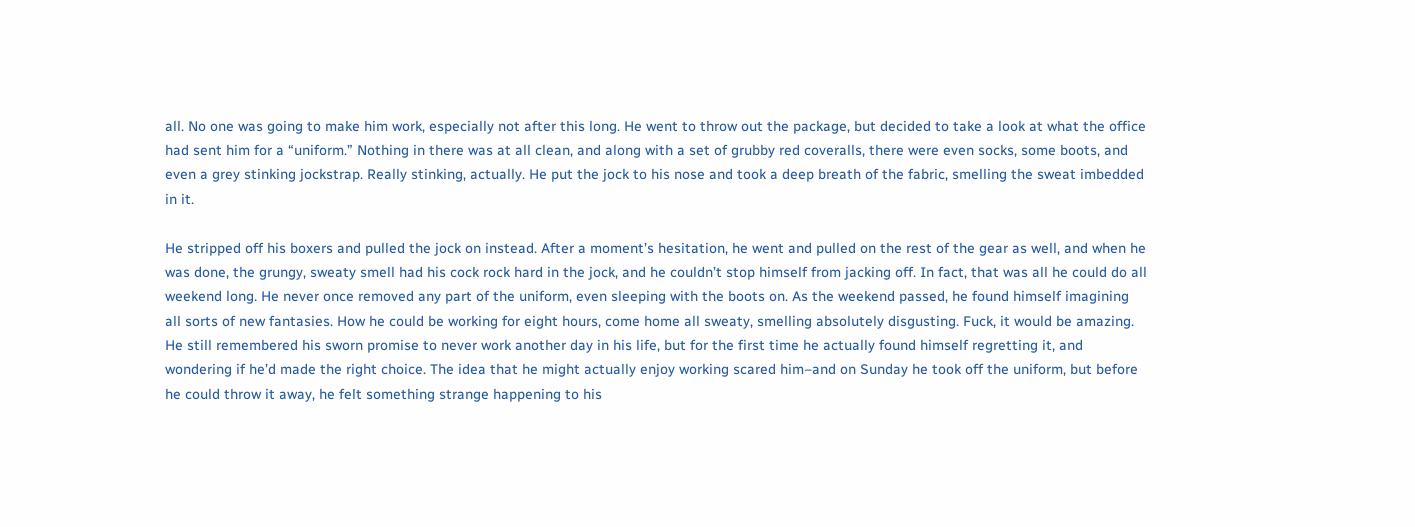all. No one was going to make him work, especially not after this long. He went to throw out the package, but decided to take a look at what the office had sent him for a “uniform.” Nothing in there was at all clean, and along with a set of grubby red coveralls, there were even socks, some boots, and even a grey stinking jockstrap. Really stinking, actually. He put the jock to his nose and took a deep breath of the fabric, smelling the sweat imbedded in it.

He stripped off his boxers and pulled the jock on instead. After a moment’s hesitation, he went and pulled on the rest of the gear as well, and when he was done, the grungy, sweaty smell had his cock rock hard in the jock, and he couldn’t stop himself from jacking off. In fact, that was all he could do all weekend long. He never once removed any part of the uniform, even sleeping with the boots on. As the weekend passed, he found himself imagining all sorts of new fantasies. How he could be working for eight hours, come home all sweaty, smelling absolutely disgusting. Fuck, it would be amazing. He still remembered his sworn promise to never work another day in his life, but for the first time he actually found himself regretting it, and wondering if he’d made the right choice. The idea that he might actually enjoy working scared him–and on Sunday he took off the uniform, but before he could throw it away, he felt something strange happening to his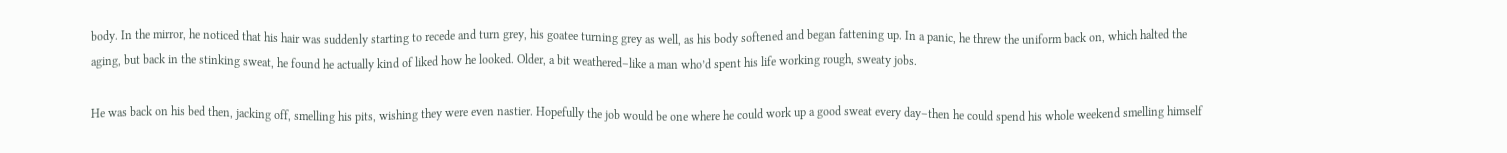body. In the mirror, he noticed that his hair was suddenly starting to recede and turn grey, his goatee turning grey as well, as his body softened and began fattening up. In a panic, he threw the uniform back on, which halted the aging, but back in the stinking sweat, he found he actually kind of liked how he looked. Older, a bit weathered–like a man who’d spent his life working rough, sweaty jobs.

He was back on his bed then, jacking off, smelling his pits, wishing they were even nastier. Hopefully the job would be one where he could work up a good sweat every day–then he could spend his whole weekend smelling himself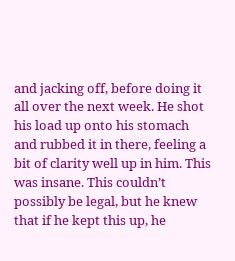and jacking off, before doing it all over the next week. He shot his load up onto his stomach and rubbed it in there, feeling a bit of clarity well up in him. This was insane. This couldn’t possibly be legal, but he knew that if he kept this up, he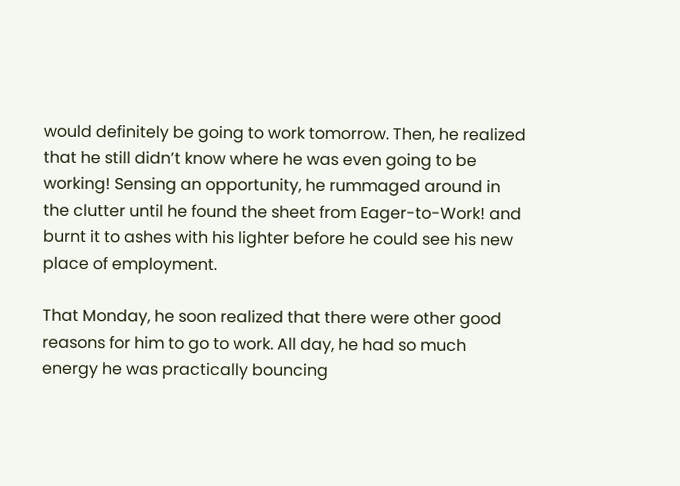would definitely be going to work tomorrow. Then, he realized that he still didn’t know where he was even going to be working! Sensing an opportunity, he rummaged around in the clutter until he found the sheet from Eager-to-Work! and burnt it to ashes with his lighter before he could see his new place of employment.

That Monday, he soon realized that there were other good reasons for him to go to work. All day, he had so much energy he was practically bouncing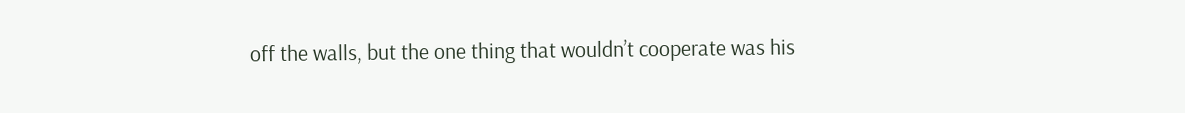off the walls, but the one thing that wouldn’t cooperate was his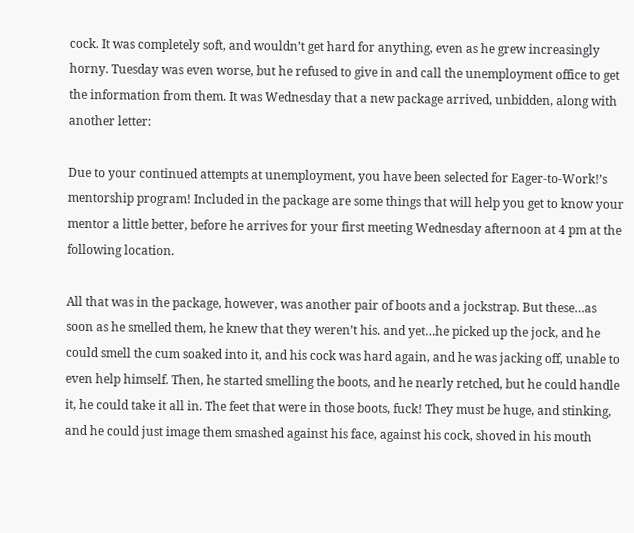cock. It was completely soft, and wouldn’t get hard for anything, even as he grew increasingly horny. Tuesday was even worse, but he refused to give in and call the unemployment office to get the information from them. It was Wednesday that a new package arrived, unbidden, along with another letter:

Due to your continued attempts at unemployment, you have been selected for Eager-to-Work!’s mentorship program! Included in the package are some things that will help you get to know your mentor a little better, before he arrives for your first meeting Wednesday afternoon at 4 pm at the following location.

All that was in the package, however, was another pair of boots and a jockstrap. But these…as soon as he smelled them, he knew that they weren’t his. and yet…he picked up the jock, and he could smell the cum soaked into it, and his cock was hard again, and he was jacking off, unable to even help himself. Then, he started smelling the boots, and he nearly retched, but he could handle it, he could take it all in. The feet that were in those boots, fuck! They must be huge, and stinking, and he could just image them smashed against his face, against his cock, shoved in his mouth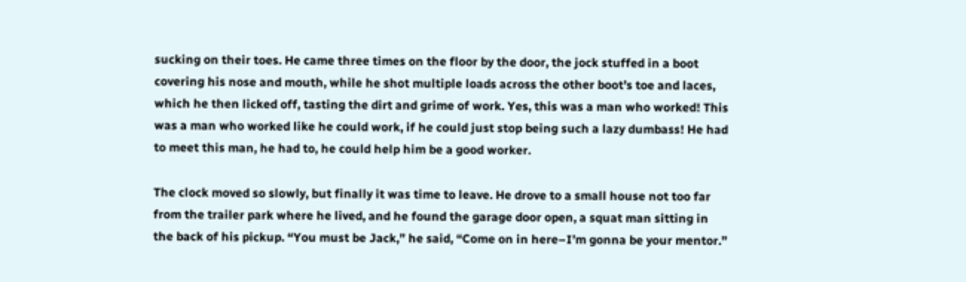sucking on their toes. He came three times on the floor by the door, the jock stuffed in a boot covering his nose and mouth, while he shot multiple loads across the other boot’s toe and laces, which he then licked off, tasting the dirt and grime of work. Yes, this was a man who worked! This was a man who worked like he could work, if he could just stop being such a lazy dumbass! He had to meet this man, he had to, he could help him be a good worker.

The clock moved so slowly, but finally it was time to leave. He drove to a small house not too far from the trailer park where he lived, and he found the garage door open, a squat man sitting in the back of his pickup. “You must be Jack,” he said, “Come on in here–I’m gonna be your mentor.”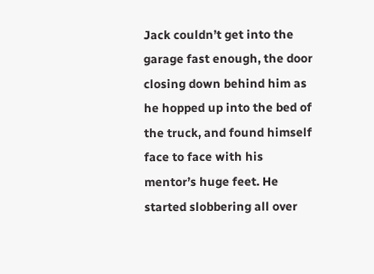Jack couldn’t get into the garage fast enough, the door closing down behind him as he hopped up into the bed of the truck, and found himself face to face with his mentor’s huge feet. He started slobbering all over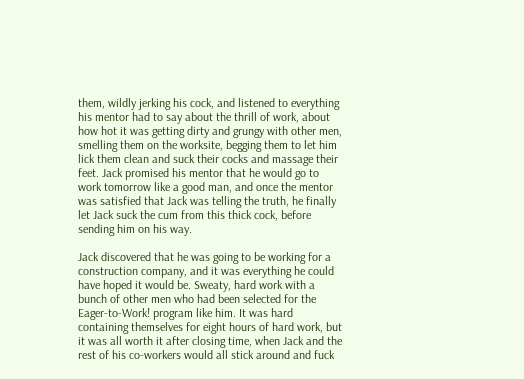them, wildly jerking his cock, and listened to everything his mentor had to say about the thrill of work, about how hot it was getting dirty and grungy with other men, smelling them on the worksite, begging them to let him lick them clean and suck their cocks and massage their feet. Jack promised his mentor that he would go to work tomorrow like a good man, and once the mentor was satisfied that Jack was telling the truth, he finally let Jack suck the cum from this thick cock, before sending him on his way.

Jack discovered that he was going to be working for a construction company, and it was everything he could have hoped it would be. Sweaty, hard work with a bunch of other men who had been selected for the Eager-to-Work! program like him. It was hard containing themselves for eight hours of hard work, but it was all worth it after closing time, when Jack and the rest of his co-workers would all stick around and fuck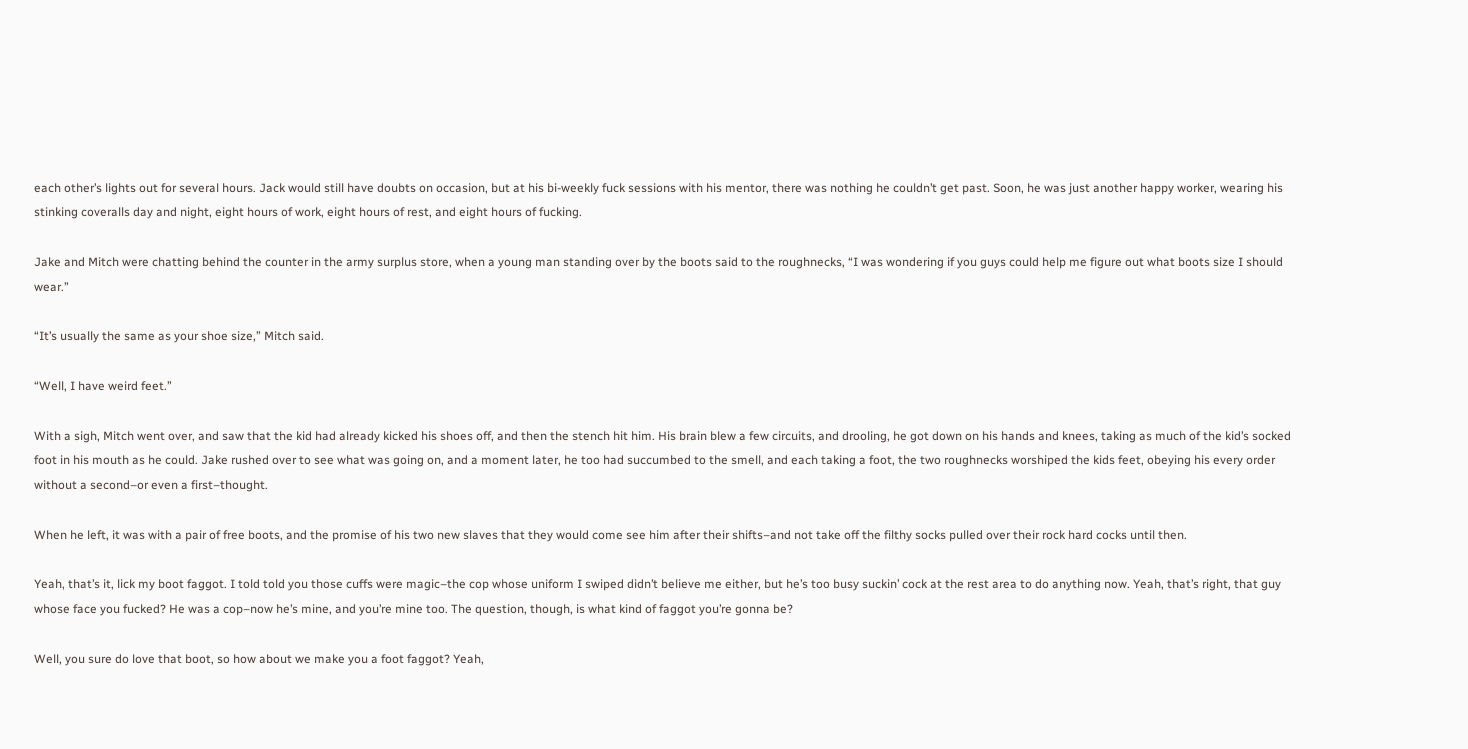each other’s lights out for several hours. Jack would still have doubts on occasion, but at his bi-weekly fuck sessions with his mentor, there was nothing he couldn’t get past. Soon, he was just another happy worker, wearing his stinking coveralls day and night, eight hours of work, eight hours of rest, and eight hours of fucking.

Jake and Mitch were chatting behind the counter in the army surplus store, when a young man standing over by the boots said to the roughnecks, “I was wondering if you guys could help me figure out what boots size I should wear.”

“It’s usually the same as your shoe size,” Mitch said.

“Well, I have weird feet.”

With a sigh, Mitch went over, and saw that the kid had already kicked his shoes off, and then the stench hit him. His brain blew a few circuits, and drooling, he got down on his hands and knees, taking as much of the kid’s socked foot in his mouth as he could. Jake rushed over to see what was going on, and a moment later, he too had succumbed to the smell, and each taking a foot, the two roughnecks worshiped the kids feet, obeying his every order without a second–or even a first–thought.

When he left, it was with a pair of free boots, and the promise of his two new slaves that they would come see him after their shifts–and not take off the filthy socks pulled over their rock hard cocks until then.

Yeah, that’s it, lick my boot faggot. I told told you those cuffs were magic–the cop whose uniform I swiped didn’t believe me either, but he’s too busy suckin’ cock at the rest area to do anything now. Yeah, that’s right, that guy whose face you fucked? He was a cop–now he’s mine, and you’re mine too. The question, though, is what kind of faggot you’re gonna be?

Well, you sure do love that boot, so how about we make you a foot faggot? Yeah,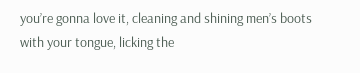you’re gonna love it, cleaning and shining men’s boots with your tongue, licking the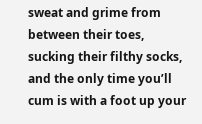sweat and grime from between their toes, sucking their filthy socks, and the only time you’ll cum is with a foot up your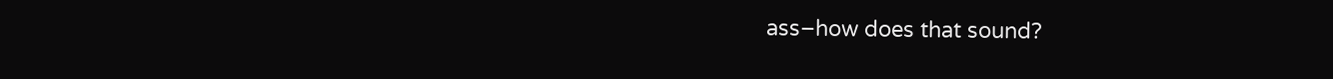ass–how does that sound?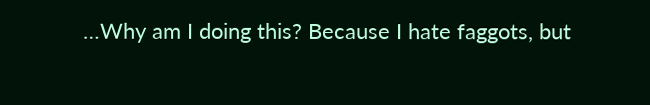…Why am I doing this? Because I hate faggots, but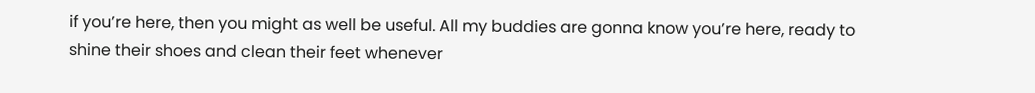if you’re here, then you might as well be useful. All my buddies are gonna know you’re here, ready to shine their shoes and clean their feet whenever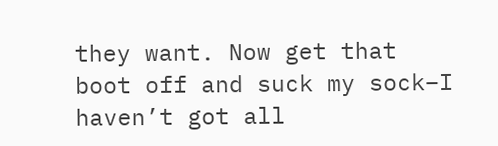they want. Now get that boot off and suck my sock–I haven’t got all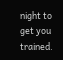night to get you trained.